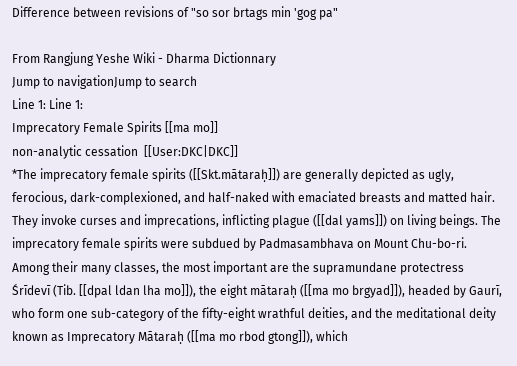Difference between revisions of "so sor brtags min 'gog pa"

From Rangjung Yeshe Wiki - Dharma Dictionnary
Jump to navigationJump to search
Line 1: Line 1:
Imprecatory Female Spirits [[ma mo]]
non-analytic cessation  [[User:DKC|DKC]]
*The imprecatory female spirits ([[Skt.mātaraḥ]]) are generally depicted as ugly, ferocious, dark-complexioned, and half-naked with emaciated breasts and matted hair. They invoke curses and imprecations, inflicting plague ([[dal yams]]) on living beings. The imprecatory female spirits were subdued by Padmasambhava on Mount Chu-bo-ri. Among their many classes, the most important are the supramundane protectress Śrīdevī (Tib. [[dpal ldan lha mo]]), the eight mātaraḥ ([[ma mo brgyad]]), headed by Gaurī, who form one sub-category of the fifty-eight wrathful deities, and the meditational deity known as Imprecatory Mātaraḥ ([[ma mo rbod gtong]]), which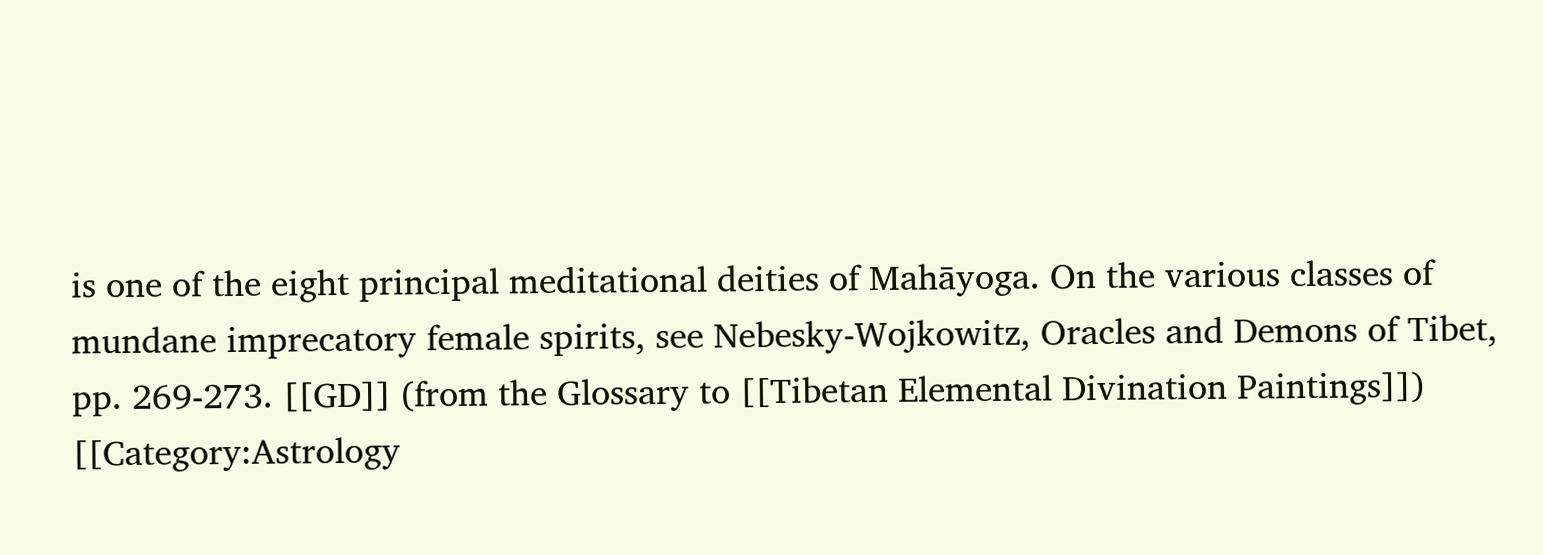is one of the eight principal meditational deities of Mahāyoga. On the various classes of mundane imprecatory female spirits, see Nebesky-Wojkowitz, Oracles and Demons of Tibet, pp. 269-273. [[GD]] (from the Glossary to [[Tibetan Elemental Divination Paintings]])
[[Category:Astrology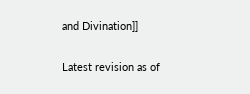and Divination]]

Latest revision as of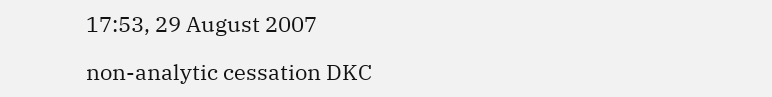17:53, 29 August 2007

non-analytic cessation DKC